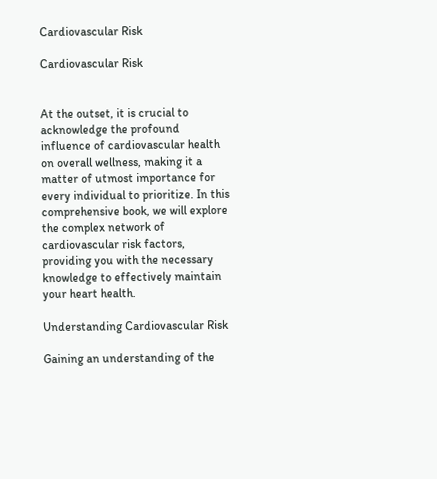Cardiovascular Risk

Cardiovascular Risk


At the outset, it is crucial to acknowledge the profound influence of cardiovascular health on overall wellness, making it a matter of utmost importance for every individual to prioritize. In this comprehensive book, we will explore the complex network of cardiovascular risk factors, providing you with the necessary knowledge to effectively maintain your heart health.

Understanding Cardiovascular Risk

Gaining an understanding of the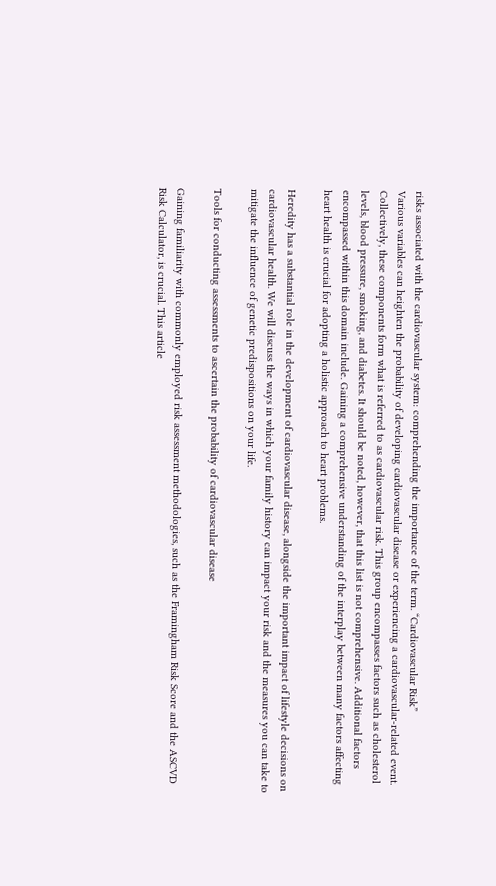risks associated with the cardiovascular system: comprehending the importance of the term. “Cardiovascular Risk”
Various variables can heighten the probability of developing cardiovascular disease or experiencing a cardiovascular-related event. Collectively, these components form what is referred to as cardiovascular risk. This group encompasses factors such as cholesterol levels, blood pressure, smoking, and diabetes. It should be noted, however, that this list is not comprehensive. Additional factors encompassed within this domain include. Gaining a comprehensive understanding of the interplay between many factors affecting heart health is crucial for adopting a holistic approach to heart problems.

Heredity has a substantial role in the development of cardiovascular disease, alongside the important impact of lifestyle decisions on cardiovascular health. We will discuss the ways in which your family history can impact your risk and the measures you can take to mitigate the influence of genetic predispositions on your life.

Tools for conducting assessments to ascertain the probability of cardiovascular disease

Gaining familiarity with commonly employed risk assessment methodologies, such as the Framingham Risk Score and the ASCVD Risk Calculator, is crucial. This article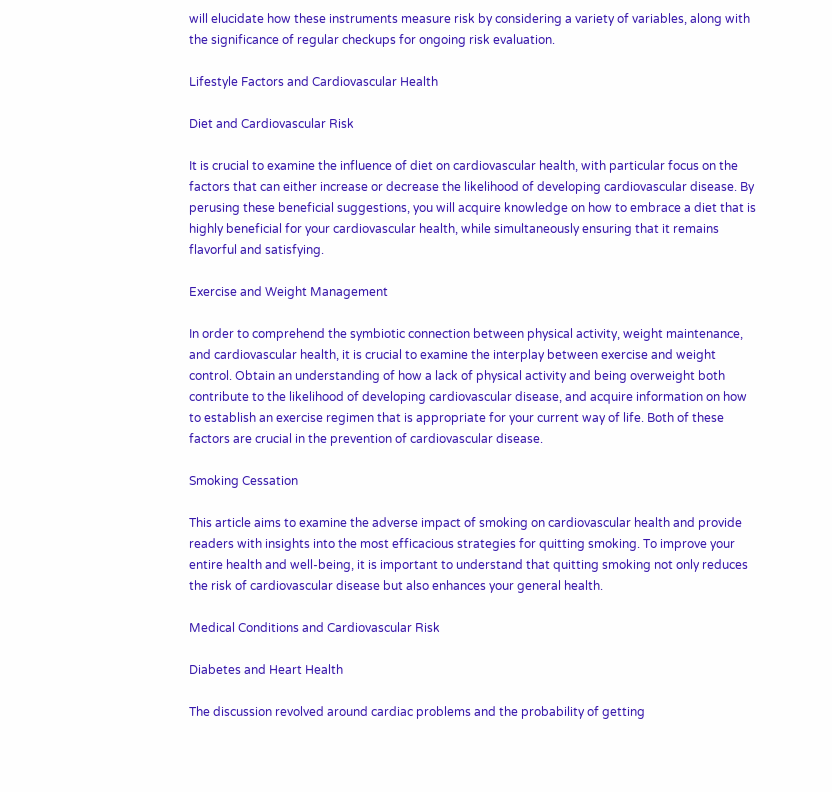will elucidate how these instruments measure risk by considering a variety of variables, along with the significance of regular checkups for ongoing risk evaluation.

Lifestyle Factors and Cardiovascular Health

Diet and Cardiovascular Risk

It is crucial to examine the influence of diet on cardiovascular health, with particular focus on the factors that can either increase or decrease the likelihood of developing cardiovascular disease. By perusing these beneficial suggestions, you will acquire knowledge on how to embrace a diet that is highly beneficial for your cardiovascular health, while simultaneously ensuring that it remains flavorful and satisfying.

Exercise and Weight Management

In order to comprehend the symbiotic connection between physical activity, weight maintenance, and cardiovascular health, it is crucial to examine the interplay between exercise and weight control. Obtain an understanding of how a lack of physical activity and being overweight both contribute to the likelihood of developing cardiovascular disease, and acquire information on how to establish an exercise regimen that is appropriate for your current way of life. Both of these factors are crucial in the prevention of cardiovascular disease.

Smoking Cessation

This article aims to examine the adverse impact of smoking on cardiovascular health and provide readers with insights into the most efficacious strategies for quitting smoking. To improve your entire health and well-being, it is important to understand that quitting smoking not only reduces the risk of cardiovascular disease but also enhances your general health.

Medical Conditions and Cardiovascular Risk

Diabetes and Heart Health

The discussion revolved around cardiac problems and the probability of getting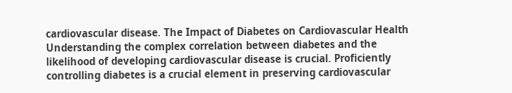cardiovascular disease. The Impact of Diabetes on Cardiovascular Health Understanding the complex correlation between diabetes and the likelihood of developing cardiovascular disease is crucial. Proficiently controlling diabetes is a crucial element in preserving cardiovascular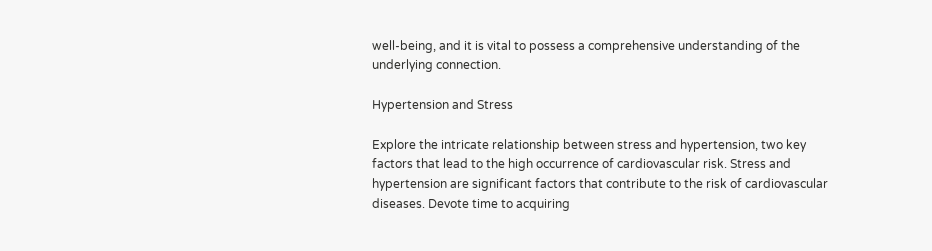well-being, and it is vital to possess a comprehensive understanding of the underlying connection.

Hypertension and Stress

Explore the intricate relationship between stress and hypertension, two key factors that lead to the high occurrence of cardiovascular risk. Stress and hypertension are significant factors that contribute to the risk of cardiovascular diseases. Devote time to acquiring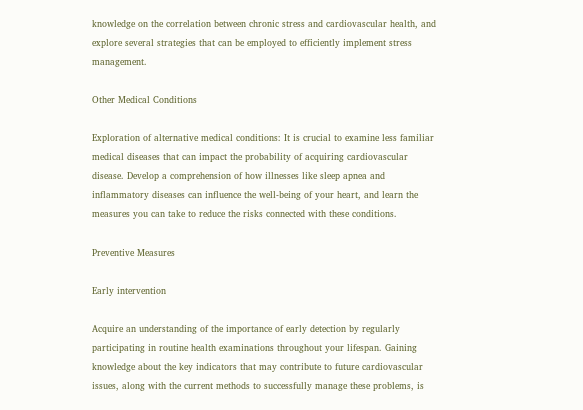knowledge on the correlation between chronic stress and cardiovascular health, and explore several strategies that can be employed to efficiently implement stress management.

Other Medical Conditions

Exploration of alternative medical conditions: It is crucial to examine less familiar medical diseases that can impact the probability of acquiring cardiovascular disease. Develop a comprehension of how illnesses like sleep apnea and inflammatory diseases can influence the well-being of your heart, and learn the measures you can take to reduce the risks connected with these conditions.

Preventive Measures

Early intervention

Acquire an understanding of the importance of early detection by regularly participating in routine health examinations throughout your lifespan. Gaining knowledge about the key indicators that may contribute to future cardiovascular issues, along with the current methods to successfully manage these problems, is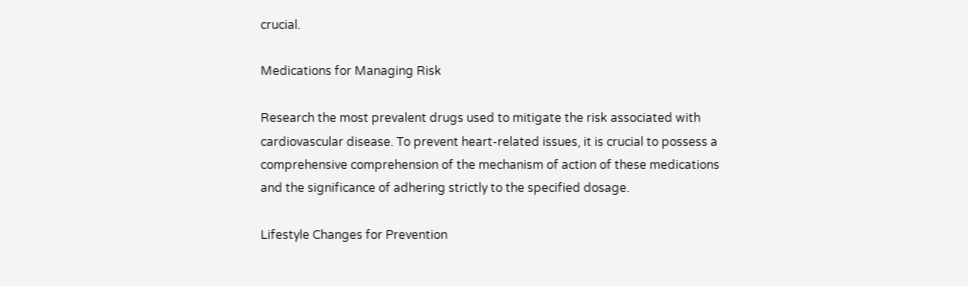crucial.

Medications for Managing Risk

Research the most prevalent drugs used to mitigate the risk associated with cardiovascular disease. To prevent heart-related issues, it is crucial to possess a comprehensive comprehension of the mechanism of action of these medications and the significance of adhering strictly to the specified dosage.

Lifestyle Changes for Prevention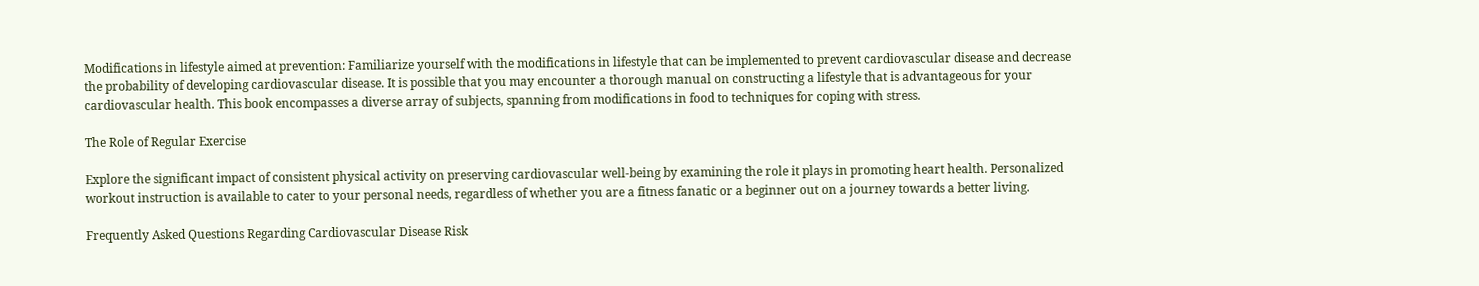Modifications in lifestyle aimed at prevention: Familiarize yourself with the modifications in lifestyle that can be implemented to prevent cardiovascular disease and decrease the probability of developing cardiovascular disease. It is possible that you may encounter a thorough manual on constructing a lifestyle that is advantageous for your cardiovascular health. This book encompasses a diverse array of subjects, spanning from modifications in food to techniques for coping with stress.

The Role of Regular Exercise

Explore the significant impact of consistent physical activity on preserving cardiovascular well-being by examining the role it plays in promoting heart health. Personalized workout instruction is available to cater to your personal needs, regardless of whether you are a fitness fanatic or a beginner out on a journey towards a better living.

Frequently Asked Questions Regarding Cardiovascular Disease Risk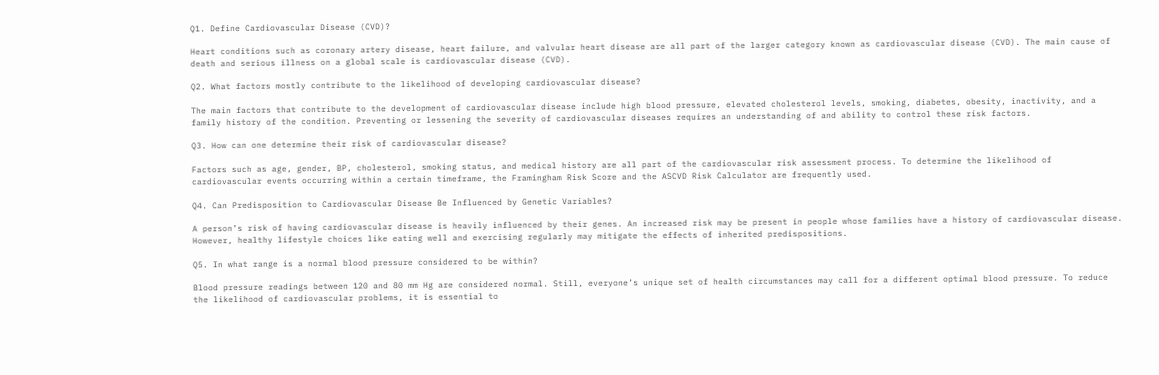Q1. Define Cardiovascular Disease (CVD)?

Heart conditions such as coronary artery disease, heart failure, and valvular heart disease are all part of the larger category known as cardiovascular disease (CVD). The main cause of death and serious illness on a global scale is cardiovascular disease (CVD).

Q2. What factors mostly contribute to the likelihood of developing cardiovascular disease?

The main factors that contribute to the development of cardiovascular disease include high blood pressure, elevated cholesterol levels, smoking, diabetes, obesity, inactivity, and a family history of the condition. Preventing or lessening the severity of cardiovascular diseases requires an understanding of and ability to control these risk factors.

Q3. How can one determine their risk of cardiovascular disease?

Factors such as age, gender, BP, cholesterol, smoking status, and medical history are all part of the cardiovascular risk assessment process. To determine the likelihood of cardiovascular events occurring within a certain timeframe, the Framingham Risk Score and the ASCVD Risk Calculator are frequently used.

Q4. Can Predisposition to Cardiovascular Disease Be Influenced by Genetic Variables?

A person’s risk of having cardiovascular disease is heavily influenced by their genes. An increased risk may be present in people whose families have a history of cardiovascular disease. However, healthy lifestyle choices like eating well and exercising regularly may mitigate the effects of inherited predispositions.

Q5. In what range is a normal blood pressure considered to be within?

Blood pressure readings between 120 and 80 mm Hg are considered normal. Still, everyone’s unique set of health circumstances may call for a different optimal blood pressure. To reduce the likelihood of cardiovascular problems, it is essential to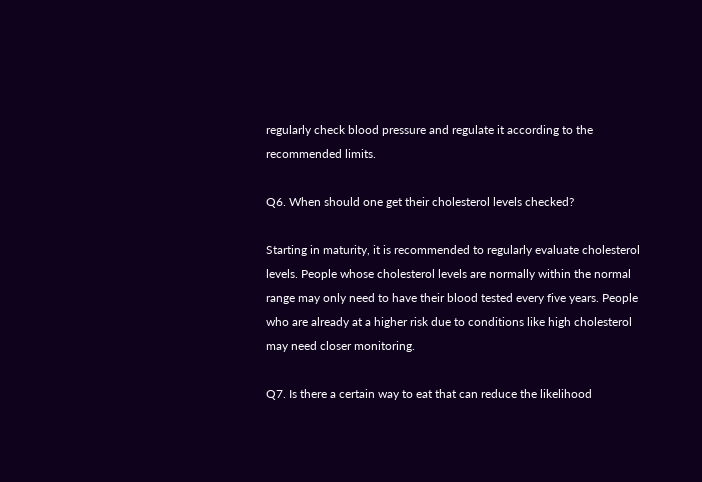regularly check blood pressure and regulate it according to the recommended limits.

Q6. When should one get their cholesterol levels checked?

Starting in maturity, it is recommended to regularly evaluate cholesterol levels. People whose cholesterol levels are normally within the normal range may only need to have their blood tested every five years. People who are already at a higher risk due to conditions like high cholesterol may need closer monitoring.

Q7. Is there a certain way to eat that can reduce the likelihood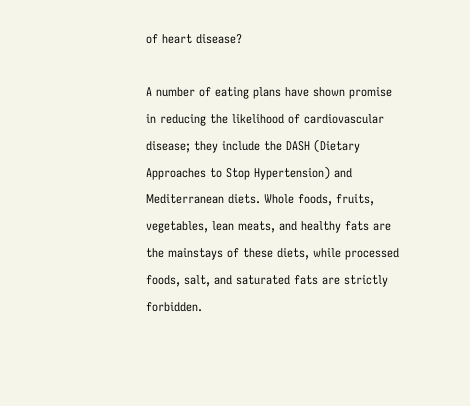of heart disease?

A number of eating plans have shown promise in reducing the likelihood of cardiovascular disease; they include the DASH (Dietary Approaches to Stop Hypertension) and Mediterranean diets. Whole foods, fruits, vegetables, lean meats, and healthy fats are the mainstays of these diets, while processed foods, salt, and saturated fats are strictly forbidden.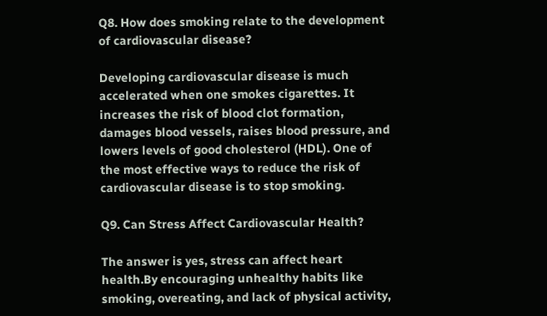Q8. How does smoking relate to the development of cardiovascular disease?

Developing cardiovascular disease is much accelerated when one smokes cigarettes. It increases the risk of blood clot formation, damages blood vessels, raises blood pressure, and lowers levels of good cholesterol (HDL). One of the most effective ways to reduce the risk of cardiovascular disease is to stop smoking.

Q9. Can Stress Affect Cardiovascular Health?

The answer is yes, stress can affect heart health.By encouraging unhealthy habits like smoking, overeating, and lack of physical activity,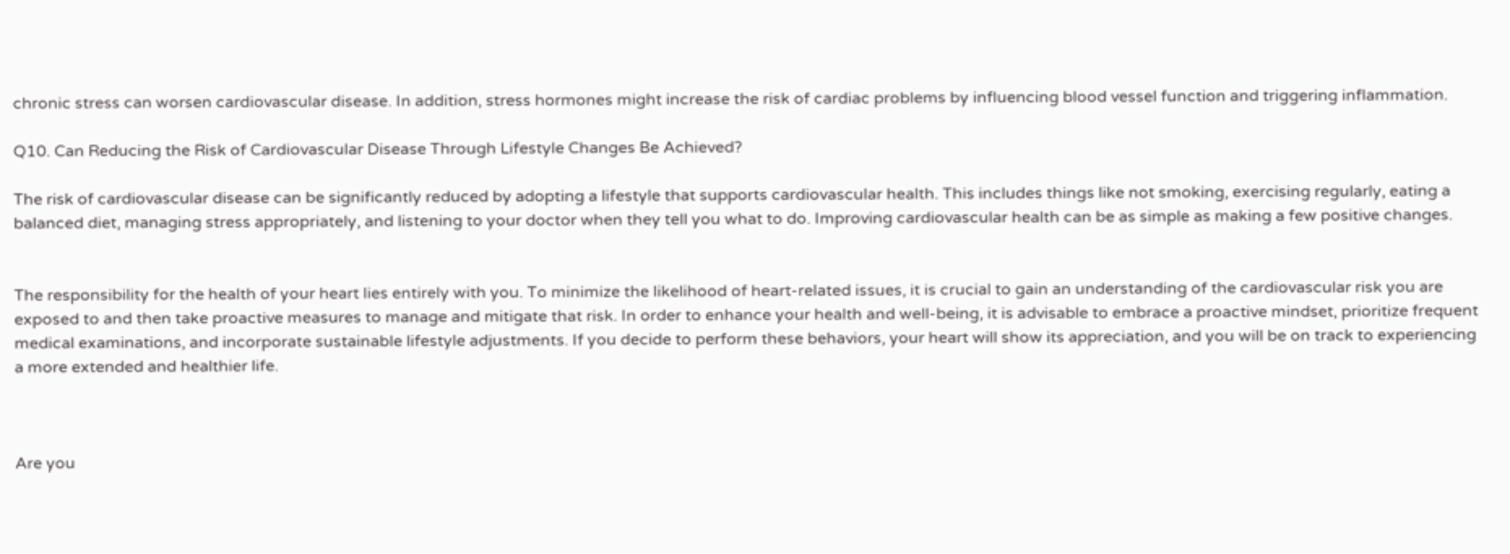chronic stress can worsen cardiovascular disease. In addition, stress hormones might increase the risk of cardiac problems by influencing blood vessel function and triggering inflammation.

Q10. Can Reducing the Risk of Cardiovascular Disease Through Lifestyle Changes Be Achieved?

The risk of cardiovascular disease can be significantly reduced by adopting a lifestyle that supports cardiovascular health. This includes things like not smoking, exercising regularly, eating a balanced diet, managing stress appropriately, and listening to your doctor when they tell you what to do. Improving cardiovascular health can be as simple as making a few positive changes.


The responsibility for the health of your heart lies entirely with you. To minimize the likelihood of heart-related issues, it is crucial to gain an understanding of the cardiovascular risk you are exposed to and then take proactive measures to manage and mitigate that risk. In order to enhance your health and well-being, it is advisable to embrace a proactive mindset, prioritize frequent medical examinations, and incorporate sustainable lifestyle adjustments. If you decide to perform these behaviors, your heart will show its appreciation, and you will be on track to experiencing a more extended and healthier life.



Are you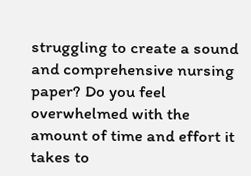struggling to create a sound and comprehensive nursing paper? Do you feel overwhelmed with the amount of time and effort it takes to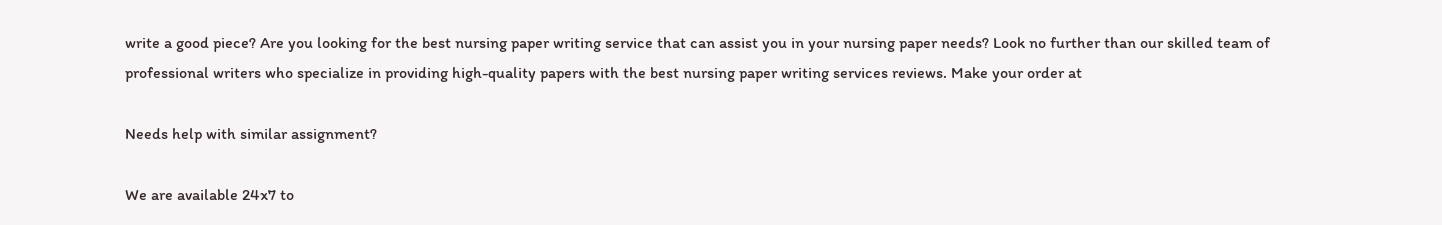write a good piece? Are you looking for the best nursing paper writing service that can assist you in your nursing paper needs? Look no further than our skilled team of professional writers who specialize in providing high-quality papers with the best nursing paper writing services reviews. Make your order at

Needs help with similar assignment?

We are available 24x7 to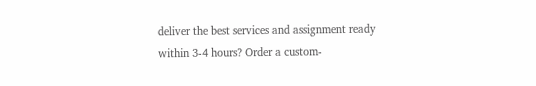deliver the best services and assignment ready within 3-4 hours? Order a custom-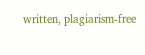written, plagiarism-free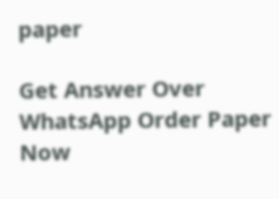paper

Get Answer Over WhatsApp Order Paper Now